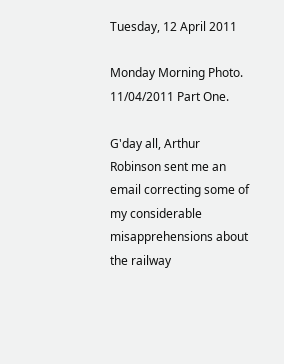Tuesday, 12 April 2011

Monday Morning Photo. 11/04/2011 Part One.

G'day all, Arthur Robinson sent me an email correcting some of my considerable misapprehensions about the railway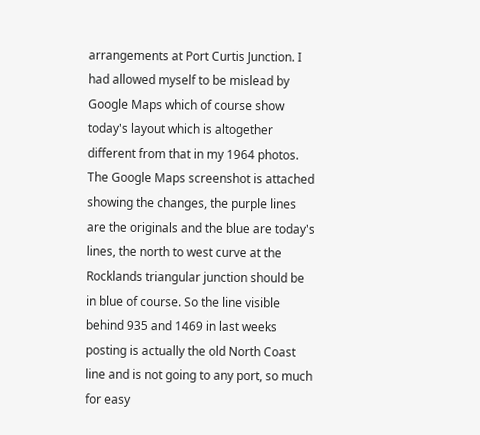arrangements at Port Curtis Junction. I had allowed myself to be mislead by Google Maps which of course show today's layout which is altogether different from that in my 1964 photos. The Google Maps screenshot is attached showing the changes, the purple lines are the originals and the blue are today's lines, the north to west curve at the Rocklands triangular junction should be in blue of course. So the line visible behind 935 and 1469 in last weeks posting is actually the old North Coast line and is not going to any port, so much for easy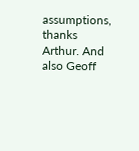assumptions, thanks Arthur. And also Geoff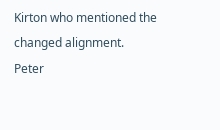Kirton who mentioned the changed alignment.
Peter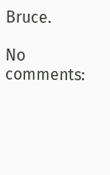Bruce.

No comments: